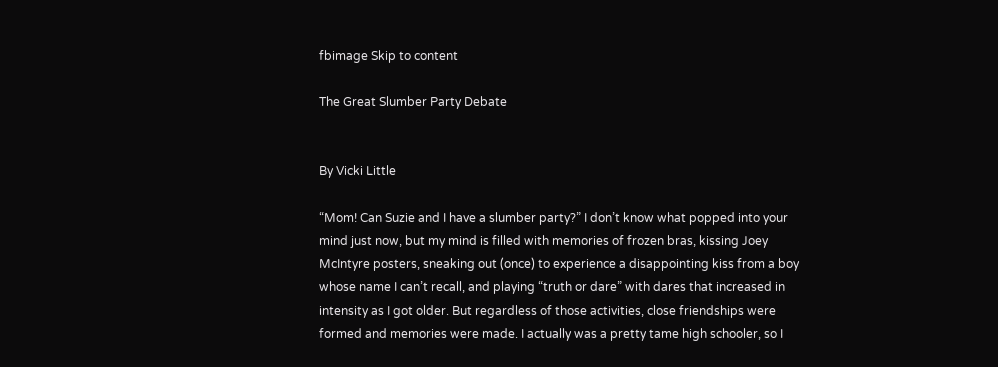fbimage Skip to content

The Great Slumber Party Debate


By Vicki Little

“Mom! Can Suzie and I have a slumber party?” I don’t know what popped into your mind just now, but my mind is filled with memories of frozen bras, kissing Joey McIntyre posters, sneaking out (once) to experience a disappointing kiss from a boy whose name I can’t recall, and playing “truth or dare” with dares that increased in intensity as I got older. But regardless of those activities, close friendships were formed and memories were made. I actually was a pretty tame high schooler, so I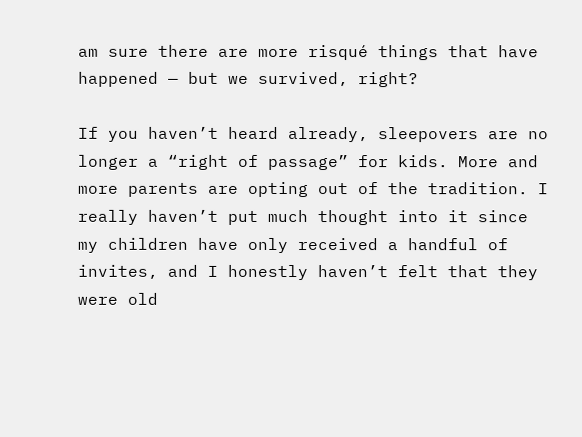am sure there are more risqué things that have happened — but we survived, right?

If you haven’t heard already, sleepovers are no longer a “right of passage” for kids. More and more parents are opting out of the tradition. I really haven’t put much thought into it since my children have only received a handful of invites, and I honestly haven’t felt that they were old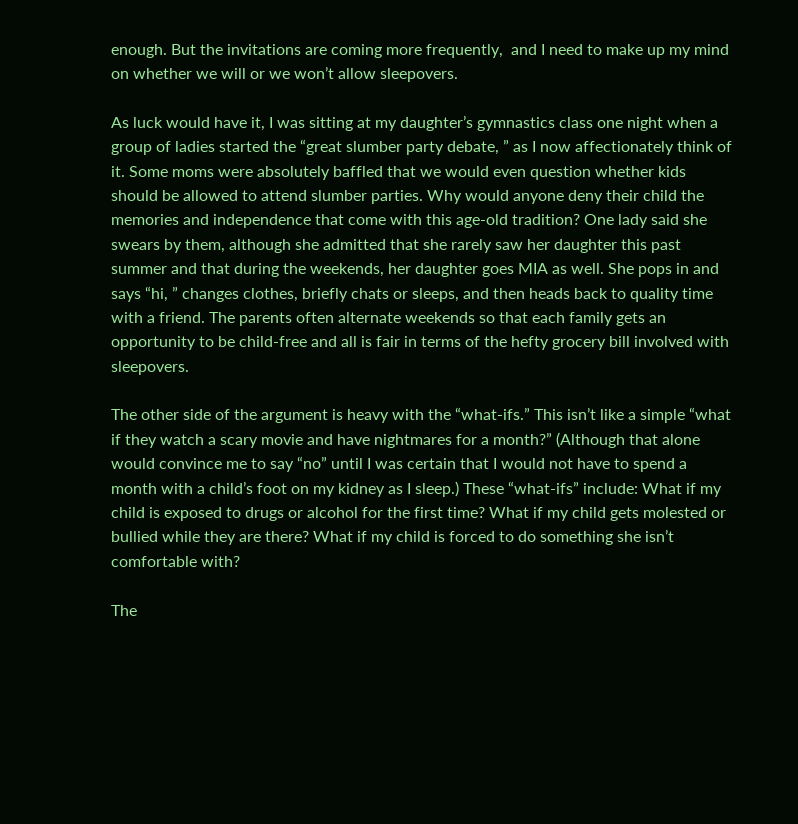enough. But the invitations are coming more frequently,  and I need to make up my mind on whether we will or we won’t allow sleepovers.

As luck would have it, I was sitting at my daughter’s gymnastics class one night when a group of ladies started the “great slumber party debate, ” as I now affectionately think of it. Some moms were absolutely baffled that we would even question whether kids should be allowed to attend slumber parties. Why would anyone deny their child the memories and independence that come with this age-old tradition? One lady said she swears by them, although she admitted that she rarely saw her daughter this past summer and that during the weekends, her daughter goes MIA as well. She pops in and says “hi, ” changes clothes, briefly chats or sleeps, and then heads back to quality time with a friend. The parents often alternate weekends so that each family gets an opportunity to be child-free and all is fair in terms of the hefty grocery bill involved with sleepovers.

The other side of the argument is heavy with the “what-ifs.” This isn’t like a simple “what if they watch a scary movie and have nightmares for a month?” (Although that alone would convince me to say “no” until I was certain that I would not have to spend a month with a child’s foot on my kidney as I sleep.) These “what-ifs” include: What if my child is exposed to drugs or alcohol for the first time? What if my child gets molested or bullied while they are there? What if my child is forced to do something she isn’t comfortable with?

The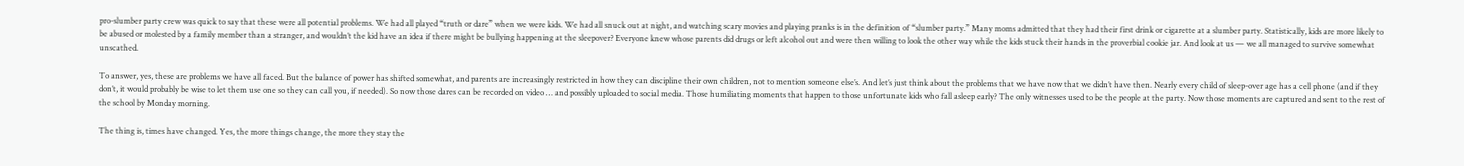pro-slumber party crew was quick to say that these were all potential problems. We had all played “truth or dare” when we were kids. We had all snuck out at night, and watching scary movies and playing pranks is in the definition of “slumber party.” Many moms admitted that they had their first drink or cigarette at a slumber party. Statistically, kids are more likely to be abused or molested by a family member than a stranger, and wouldn’t the kid have an idea if there might be bullying happening at the sleepover? Everyone knew whose parents did drugs or left alcohol out and were then willing to look the other way while the kids stuck their hands in the proverbial cookie jar. And look at us — we all managed to survive somewhat unscathed.

To answer, yes, these are problems we have all faced. But the balance of power has shifted somewhat, and parents are increasingly restricted in how they can discipline their own children, not to mention someone else’s. And let’s just think about the problems that we have now that we didn’t have then. Nearly every child of sleep-over age has a cell phone (and if they don’t, it would probably be wise to let them use one so they can call you, if needed). So now those dares can be recorded on video … and possibly uploaded to social media. Those humiliating moments that happen to those unfortunate kids who fall asleep early? The only witnesses used to be the people at the party. Now those moments are captured and sent to the rest of the school by Monday morning.

The thing is, times have changed. Yes, the more things change, the more they stay the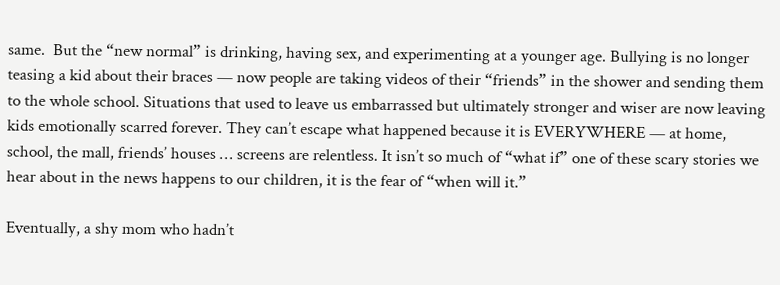same.  But the “new normal” is drinking, having sex, and experimenting at a younger age. Bullying is no longer teasing a kid about their braces — now people are taking videos of their “friends” in the shower and sending them to the whole school. Situations that used to leave us embarrassed but ultimately stronger and wiser are now leaving kids emotionally scarred forever. They can’t escape what happened because it is EVERYWHERE — at home, school, the mall, friends’ houses … screens are relentless. It isn’t so much of “what if” one of these scary stories we hear about in the news happens to our children, it is the fear of “when will it.”

Eventually, a shy mom who hadn’t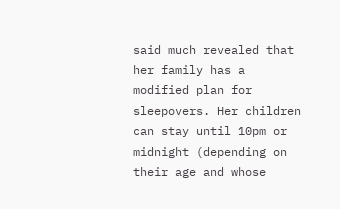said much revealed that her family has a modified plan for sleepovers. Her children can stay until 10pm or midnight (depending on their age and whose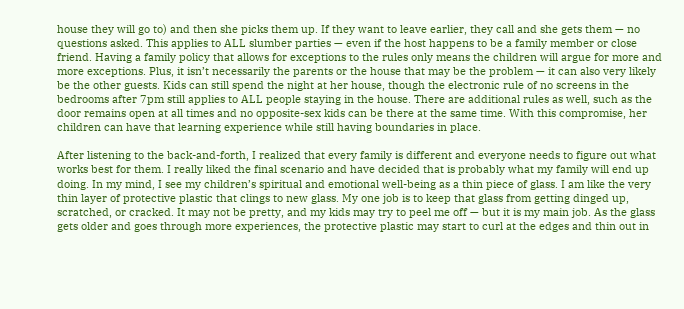house they will go to) and then she picks them up. If they want to leave earlier, they call and she gets them — no questions asked. This applies to ALL slumber parties — even if the host happens to be a family member or close friend. Having a family policy that allows for exceptions to the rules only means the children will argue for more and more exceptions. Plus, it isn’t necessarily the parents or the house that may be the problem — it can also very likely be the other guests. Kids can still spend the night at her house, though the electronic rule of no screens in the bedrooms after 7pm still applies to ALL people staying in the house. There are additional rules as well, such as the door remains open at all times and no opposite-sex kids can be there at the same time. With this compromise, her children can have that learning experience while still having boundaries in place.

After listening to the back-and-forth, I realized that every family is different and everyone needs to figure out what works best for them. I really liked the final scenario and have decided that is probably what my family will end up doing. In my mind, I see my children’s spiritual and emotional well-being as a thin piece of glass. I am like the very thin layer of protective plastic that clings to new glass. My one job is to keep that glass from getting dinged up, scratched, or cracked. It may not be pretty, and my kids may try to peel me off — but it is my main job. As the glass gets older and goes through more experiences, the protective plastic may start to curl at the edges and thin out in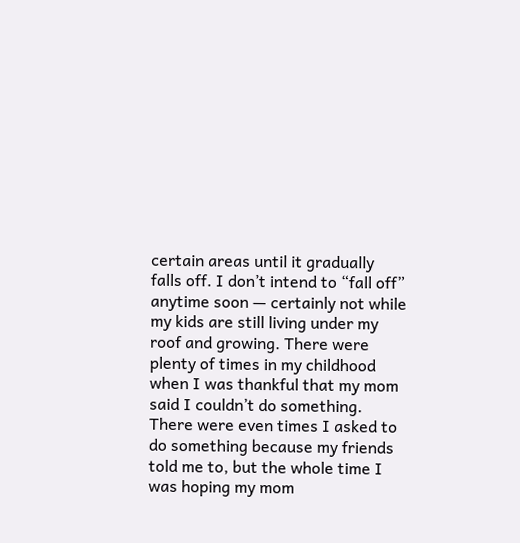certain areas until it gradually falls off. I don’t intend to “fall off” anytime soon — certainly not while my kids are still living under my roof and growing. There were plenty of times in my childhood when I was thankful that my mom said I couldn’t do something. There were even times I asked to do something because my friends told me to, but the whole time I was hoping my mom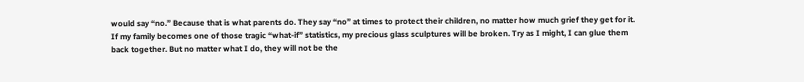would say “no.” Because that is what parents do. They say “no” at times to protect their children, no matter how much grief they get for it. If my family becomes one of those tragic “what-if” statistics, my precious glass sculptures will be broken. Try as I might, I can glue them back together. But no matter what I do, they will not be the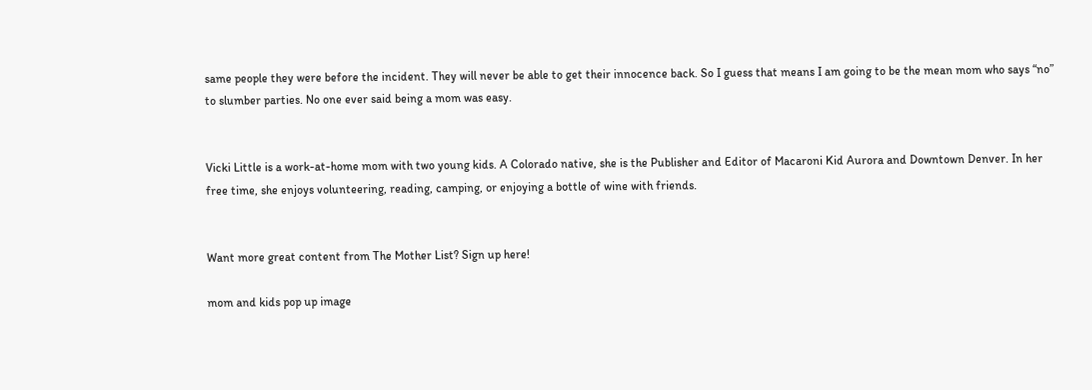same people they were before the incident. They will never be able to get their innocence back. So I guess that means I am going to be the mean mom who says “no” to slumber parties. No one ever said being a mom was easy.


Vicki Little is a work-at-home mom with two young kids. A Colorado native, she is the Publisher and Editor of Macaroni Kid Aurora and Downtown Denver. In her free time, she enjoys volunteering, reading, camping, or enjoying a bottle of wine with friends.


Want more great content from The Mother List? Sign up here!

mom and kids pop up image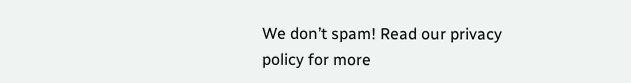We don’t spam! Read our privacy policy for more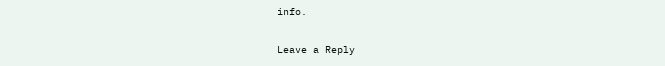info.

Leave a Reply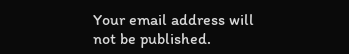Your email address will not be published.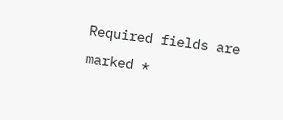Required fields are marked *